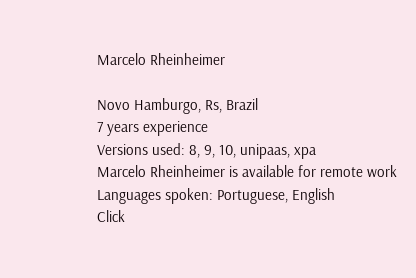Marcelo Rheinheimer

Novo Hamburgo, Rs, Brazil
7 years experience
Versions used: 8, 9, 10, unipaas, xpa
Marcelo Rheinheimer is available for remote work
Languages spoken: Portuguese, English
Click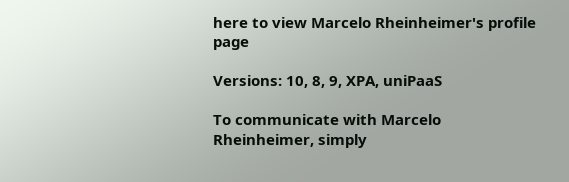here to view Marcelo Rheinheimer's profile page

Versions: 10, 8, 9, XPA, uniPaaS

To communicate with Marcelo Rheinheimer, simply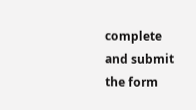complete and submit the form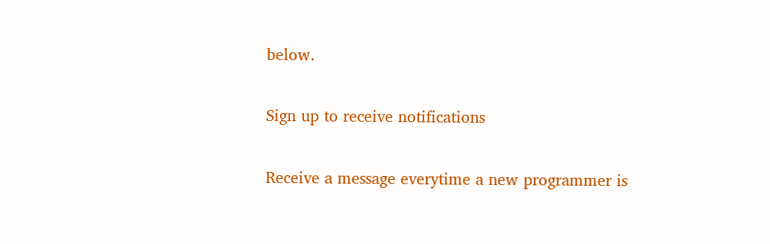below.

Sign up to receive notifications

Receive a message everytime a new programmer is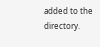added to the directory.